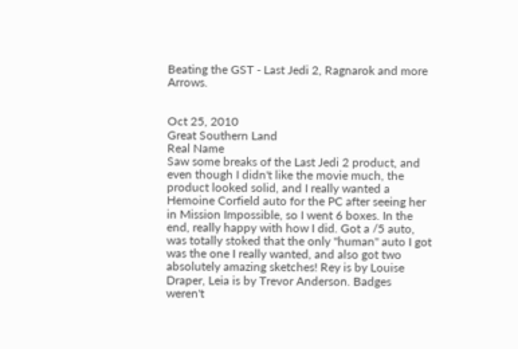Beating the GST - Last Jedi 2, Ragnarok and more Arrows.


Oct 25, 2010
Great Southern Land
Real Name
Saw some breaks of the Last Jedi 2 product, and even though I didn't like the movie much, the product looked solid, and I really wanted a Hemoine Corfield auto for the PC after seeing her in Mission Impossible, so I went 6 boxes. In the end, really happy with how I did. Got a /5 auto, was totally stoked that the only "human" auto I got was the one I really wanted, and also got two absolutely amazing sketches! Rey is by Louise Draper, Leia is by Trevor Anderson. Badges weren't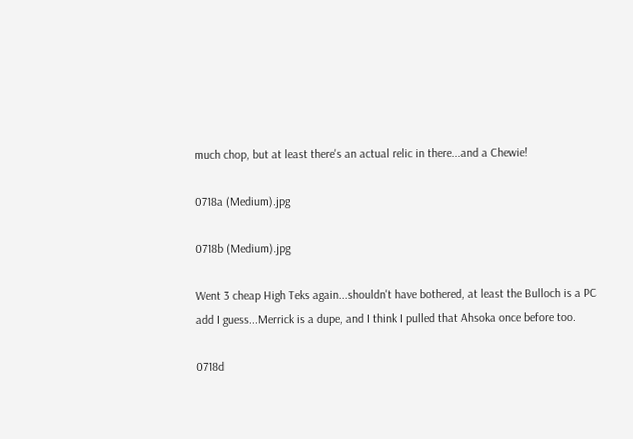much chop, but at least there's an actual relic in there...and a Chewie!

0718a (Medium).jpg

0718b (Medium).jpg

Went 3 cheap High Teks again...shouldn't have bothered, at least the Bulloch is a PC add I guess...Merrick is a dupe, and I think I pulled that Ahsoka once before too.

0718d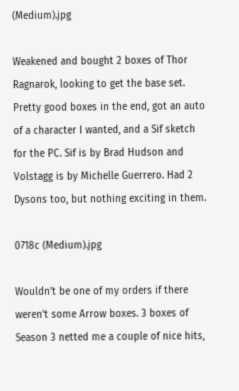(Medium).jpg

Weakened and bought 2 boxes of Thor Ragnarok, looking to get the base set. Pretty good boxes in the end, got an auto of a character I wanted, and a Sif sketch for the PC. Sif is by Brad Hudson and Volstagg is by Michelle Guerrero. Had 2 Dysons too, but nothing exciting in them.

0718c (Medium).jpg

Wouldn't be one of my orders if there weren't some Arrow boxes. 3 boxes of Season 3 netted me a couple of nice hits,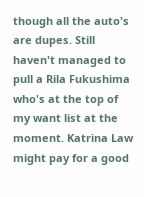though all the auto's are dupes. Still haven't managed to pull a Rila Fukushima who's at the top of my want list at the moment. Katrina Law might pay for a good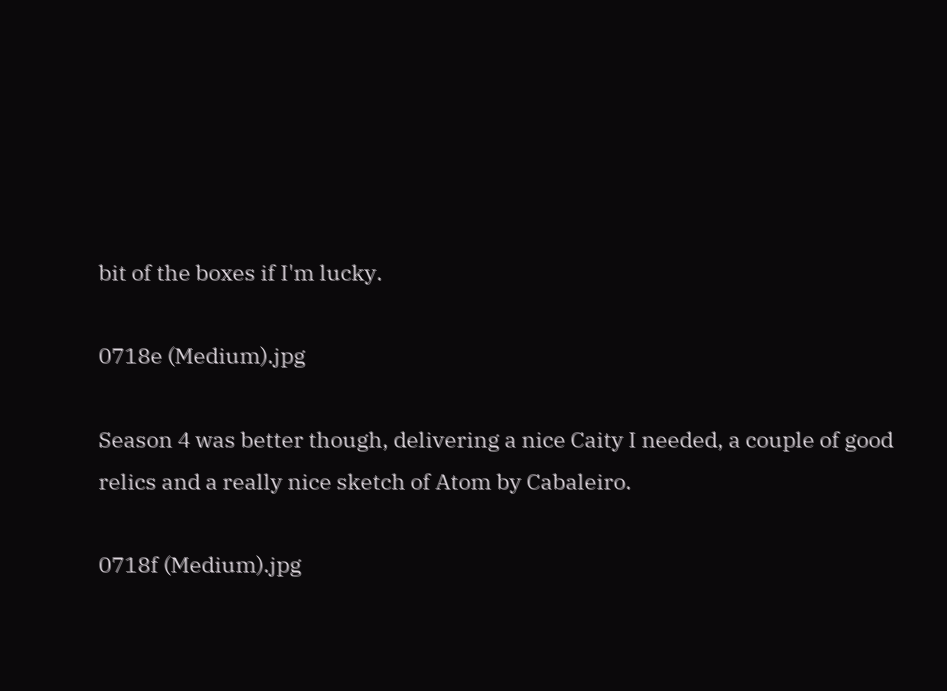bit of the boxes if I'm lucky.

0718e (Medium).jpg

Season 4 was better though, delivering a nice Caity I needed, a couple of good relics and a really nice sketch of Atom by Cabaleiro.

0718f (Medium).jpg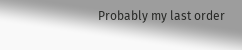Probably my last order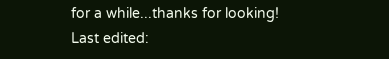for a while...thanks for looking!
Last edited: